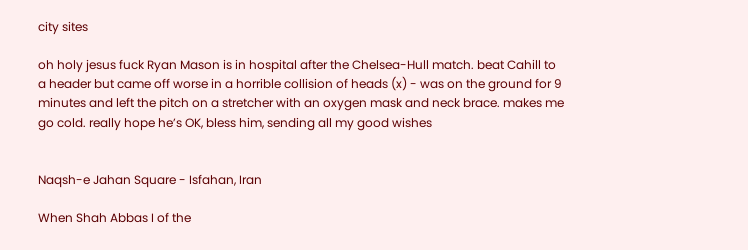city sites

oh holy jesus fuck Ryan Mason is in hospital after the Chelsea-Hull match. beat Cahill to a header but came off worse in a horrible collision of heads (x) - was on the ground for 9 minutes and left the pitch on a stretcher with an oxygen mask and neck brace. makes me go cold. really hope he’s OK, bless him, sending all my good wishes


Naqsh-e Jahan Square - Isfahan, Iran

When Shah Abbas I of the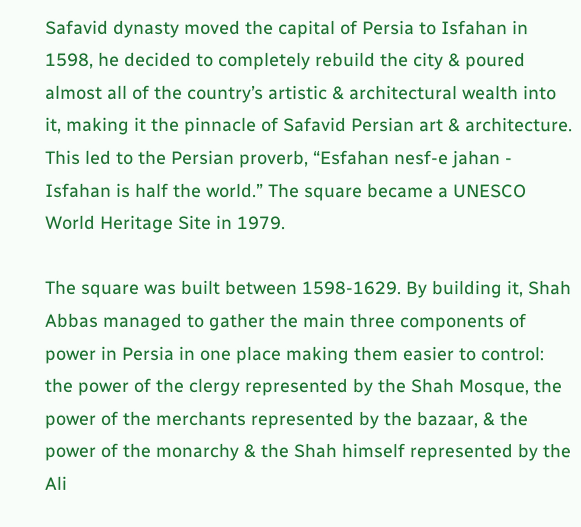Safavid dynasty moved the capital of Persia to Isfahan in 1598, he decided to completely rebuild the city & poured almost all of the country’s artistic & architectural wealth into it, making it the pinnacle of Safavid Persian art & architecture. This led to the Persian proverb, “Esfahan nesf-e jahan - Isfahan is half the world.” The square became a UNESCO World Heritage Site in 1979.

The square was built between 1598-1629. By building it, Shah Abbas managed to gather the main three components of power in Persia in one place making them easier to control: the power of the clergy represented by the Shah Mosque, the power of the merchants represented by the bazaar, & the power of the monarchy & the Shah himself represented by the Ali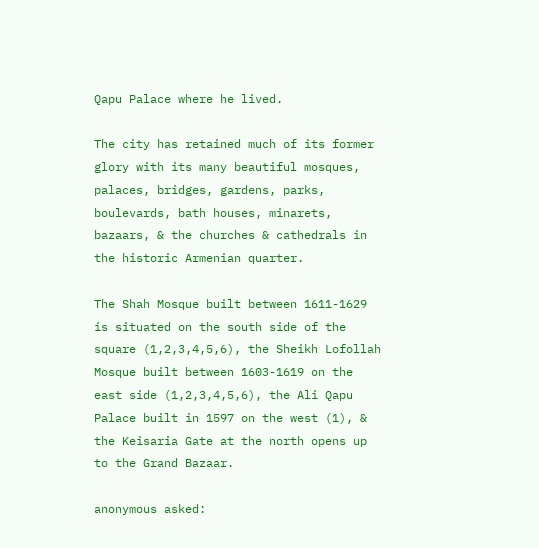Qapu Palace where he lived.

The city has retained much of its former glory with its many beautiful mosques, palaces, bridges, gardens, parks, boulevards, bath houses, minarets, bazaars, & the churches & cathedrals in the historic Armenian quarter.

The Shah Mosque built between 1611-1629 is situated on the south side of the square (1,2,3,4,5,6), the Sheikh Lofollah Mosque built between 1603-1619 on the east side (1,2,3,4,5,6), the Ali Qapu Palace built in 1597 on the west (1), & the Keisaria Gate at the north opens up to the Grand Bazaar.

anonymous asked: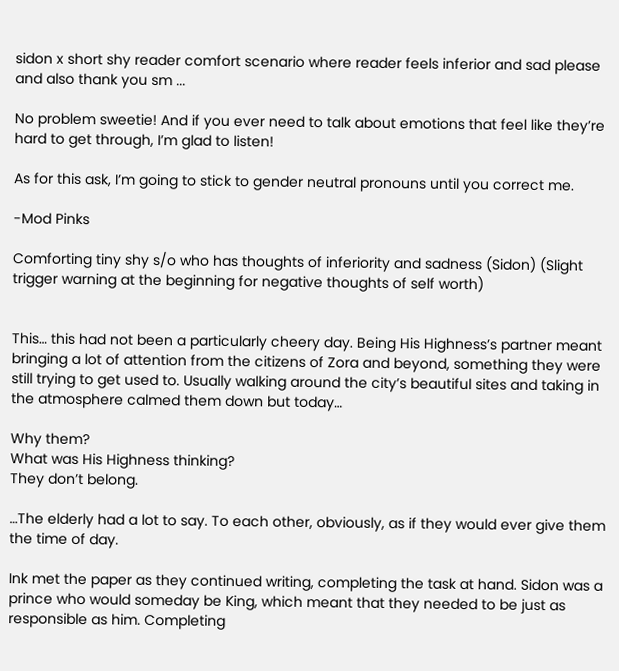sidon x short shy reader comfort scenario where reader feels inferior and sad please and also thank you sm ...

No problem sweetie! And if you ever need to talk about emotions that feel like they’re hard to get through, I’m glad to listen!

As for this ask, I’m going to stick to gender neutral pronouns until you correct me.

-Mod Pinks

Comforting tiny shy s/o who has thoughts of inferiority and sadness (Sidon) (Slight trigger warning at the beginning for negative thoughts of self worth)


This… this had not been a particularly cheery day. Being His Highness’s partner meant bringing a lot of attention from the citizens of Zora and beyond, something they were still trying to get used to. Usually walking around the city’s beautiful sites and taking in the atmosphere calmed them down but today…

Why them?
What was His Highness thinking?
They don’t belong.

…The elderly had a lot to say. To each other, obviously, as if they would ever give them the time of day.

Ink met the paper as they continued writing, completing the task at hand. Sidon was a prince who would someday be King, which meant that they needed to be just as responsible as him. Completing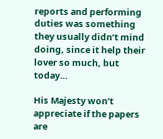reports and performing duties was something they usually didn’t mind doing, since it help their lover so much, but today…

His Majesty won’t appreciate if the papers are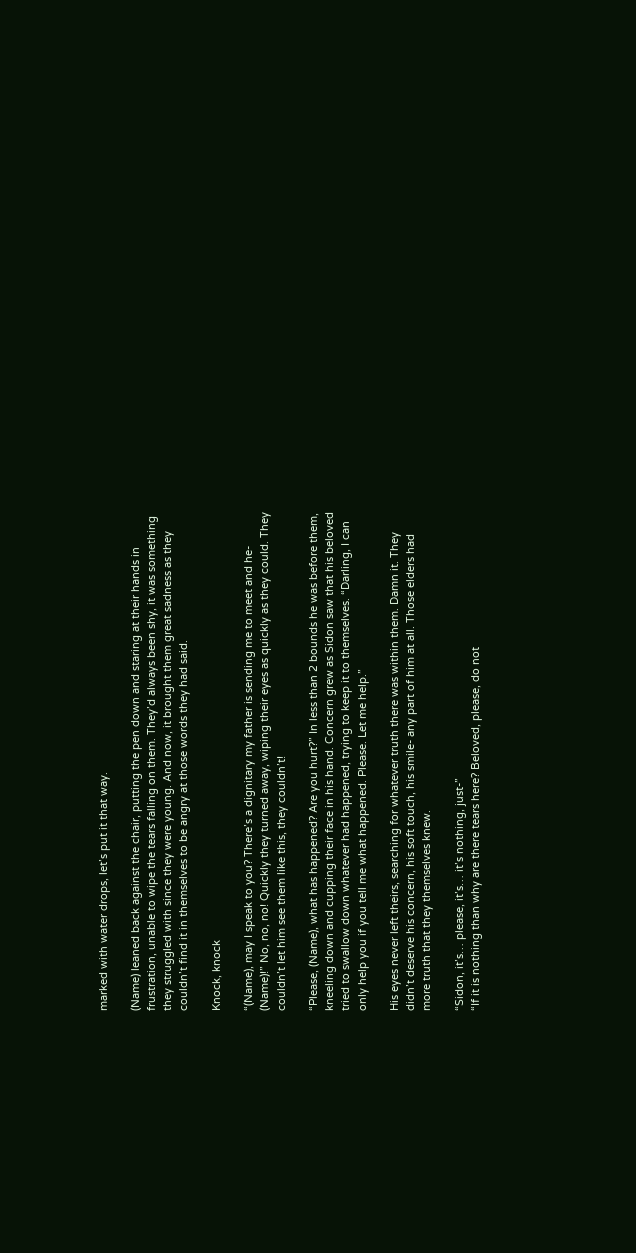marked with water drops, let’s put it that way.

(Name) leaned back against the chair, putting the pen down and staring at their hands in frustration, unable to wipe the tears falling on them. They’d always been shy, it was something they struggled with since they were young. And now, it brought them great sadness as they couldn’t find it in themselves to be angry at those words they had said.

Knock, knock

“(Name), may I speak to you? There’s a dignitary my father is sending me to meet and he- (Name)!” No, no, no! Quickly they turned away, wiping their eyes as quickly as they could. They couldn’t let him see them like this, they couldn’t!

“Please, (Name), what has happened? Are you hurt?” In less than 2 bounds he was before them, kneeling down and cupping their face in his hand. Concern grew as Sidon saw that his beloved tried to swallow down whatever had happened, trying to keep it to themselves. “Darling, I can only help you if you tell me what happened. Please. Let me help.”

His eyes never left theirs, searching for whatever truth there was within them. Damn it. They didn’t deserve his concern, his soft touch, his smile- any part of him at all. Those elders had more truth that they themselves knew.

“Sidon, it’s… please, it’s… it’s nothing, just-”
“If it is nothing than why are there tears here? Beloved, please, do not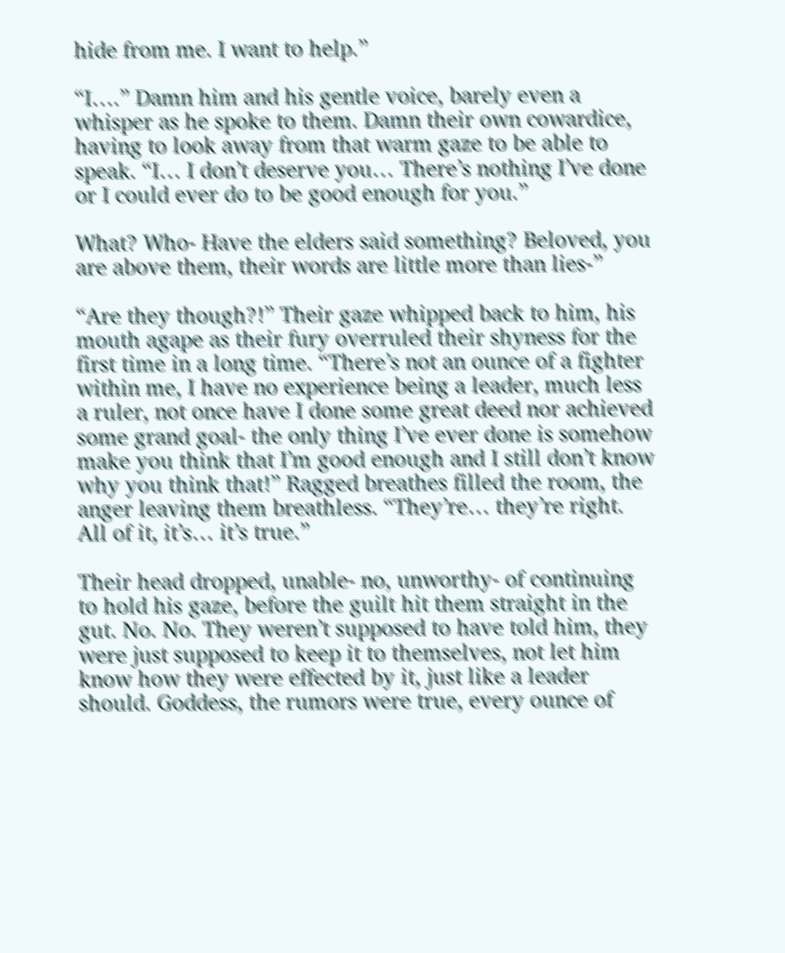hide from me. I want to help.”

“I….” Damn him and his gentle voice, barely even a whisper as he spoke to them. Damn their own cowardice, having to look away from that warm gaze to be able to speak. “I… I don’t deserve you… There’s nothing I’ve done or I could ever do to be good enough for you.”

What? Who- Have the elders said something? Beloved, you are above them, their words are little more than lies-”

“Are they though?!” Their gaze whipped back to him, his mouth agape as their fury overruled their shyness for the first time in a long time. “There’s not an ounce of a fighter within me, I have no experience being a leader, much less a ruler, not once have I done some great deed nor achieved some grand goal- the only thing I’ve ever done is somehow make you think that I’m good enough and I still don’t know why you think that!” Ragged breathes filled the room, the anger leaving them breathless. “They’re… they’re right. All of it, it’s… it’s true.”

Their head dropped, unable- no, unworthy- of continuing to hold his gaze, before the guilt hit them straight in the gut. No. No. They weren’t supposed to have told him, they were just supposed to keep it to themselves, not let him know how they were effected by it, just like a leader should. Goddess, the rumors were true, every ounce of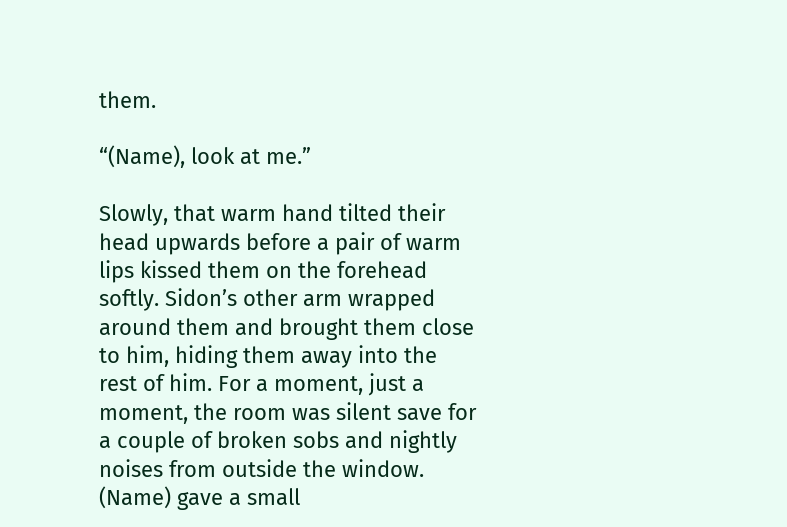them.

“(Name), look at me.”

Slowly, that warm hand tilted their head upwards before a pair of warm lips kissed them on the forehead softly. Sidon’s other arm wrapped around them and brought them close to him, hiding them away into the rest of him. For a moment, just a moment, the room was silent save for a couple of broken sobs and nightly noises from outside the window. (Name) gave a small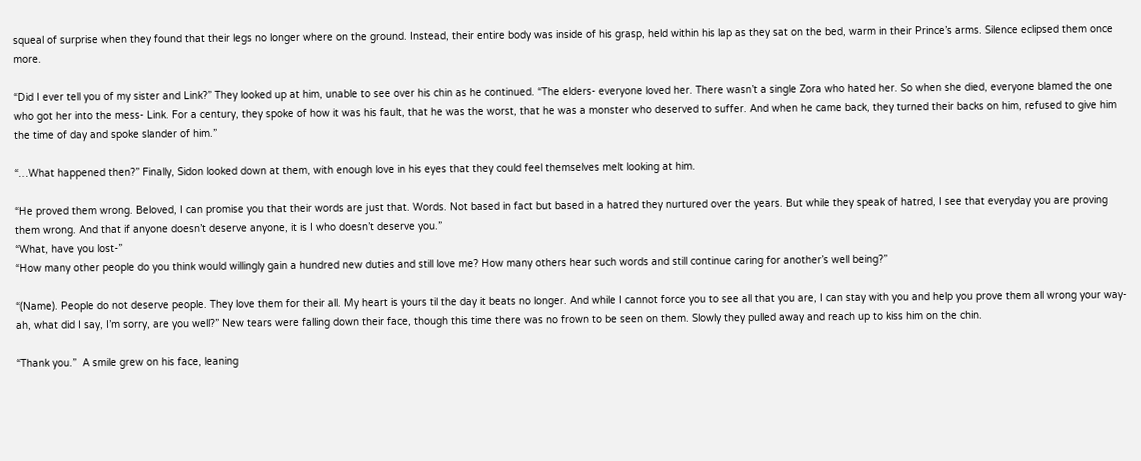squeal of surprise when they found that their legs no longer where on the ground. Instead, their entire body was inside of his grasp, held within his lap as they sat on the bed, warm in their Prince’s arms. Silence eclipsed them once more.

“Did I ever tell you of my sister and Link?” They looked up at him, unable to see over his chin as he continued. “The elders- everyone loved her. There wasn’t a single Zora who hated her. So when she died, everyone blamed the one who got her into the mess- Link. For a century, they spoke of how it was his fault, that he was the worst, that he was a monster who deserved to suffer. And when he came back, they turned their backs on him, refused to give him the time of day and spoke slander of him.”

“…What happened then?” Finally, Sidon looked down at them, with enough love in his eyes that they could feel themselves melt looking at him.

“He proved them wrong. Beloved, I can promise you that their words are just that. Words. Not based in fact but based in a hatred they nurtured over the years. But while they speak of hatred, I see that everyday you are proving them wrong. And that if anyone doesn’t deserve anyone, it is I who doesn’t deserve you.”
“What, have you lost-”
“How many other people do you think would willingly gain a hundred new duties and still love me? How many others hear such words and still continue caring for another’s well being?”

“(Name). People do not deserve people. They love them for their all. My heart is yours til the day it beats no longer. And while I cannot force you to see all that you are, I can stay with you and help you prove them all wrong your way- ah, what did I say, I’m sorry, are you well?” New tears were falling down their face, though this time there was no frown to be seen on them. Slowly they pulled away and reach up to kiss him on the chin.

“Thank you.”  A smile grew on his face, leaning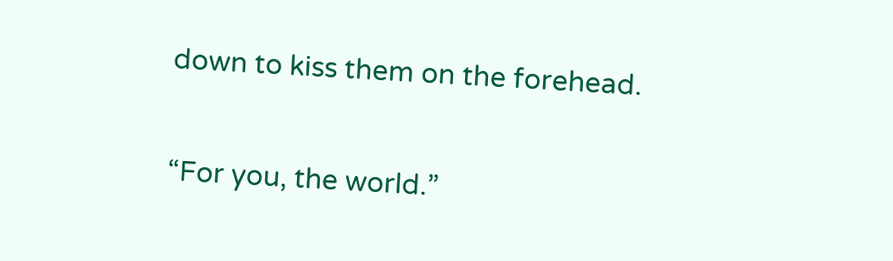down to kiss them on the forehead.

“For you, the world.”